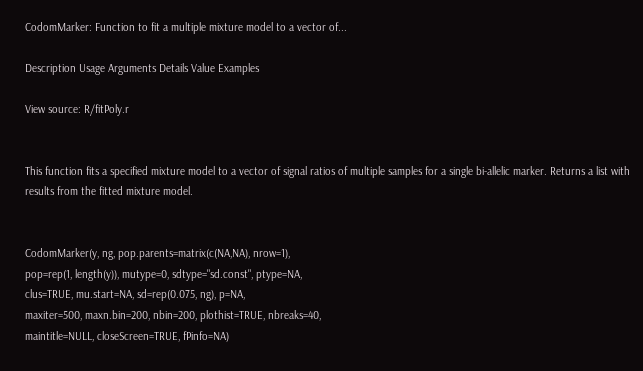CodomMarker: Function to fit a multiple mixture model to a vector of...

Description Usage Arguments Details Value Examples

View source: R/fitPoly.r


This function fits a specified mixture model to a vector of signal ratios of multiple samples for a single bi-allelic marker. Returns a list with results from the fitted mixture model.


CodomMarker(y, ng, pop.parents=matrix(c(NA,NA), nrow=1),
pop=rep(1, length(y)), mutype=0, sdtype="sd.const", ptype=NA,
clus=TRUE, mu.start=NA, sd=rep(0.075, ng), p=NA,
maxiter=500, maxn.bin=200, nbin=200, plothist=TRUE, nbreaks=40,
maintitle=NULL, closeScreen=TRUE, fPinfo=NA)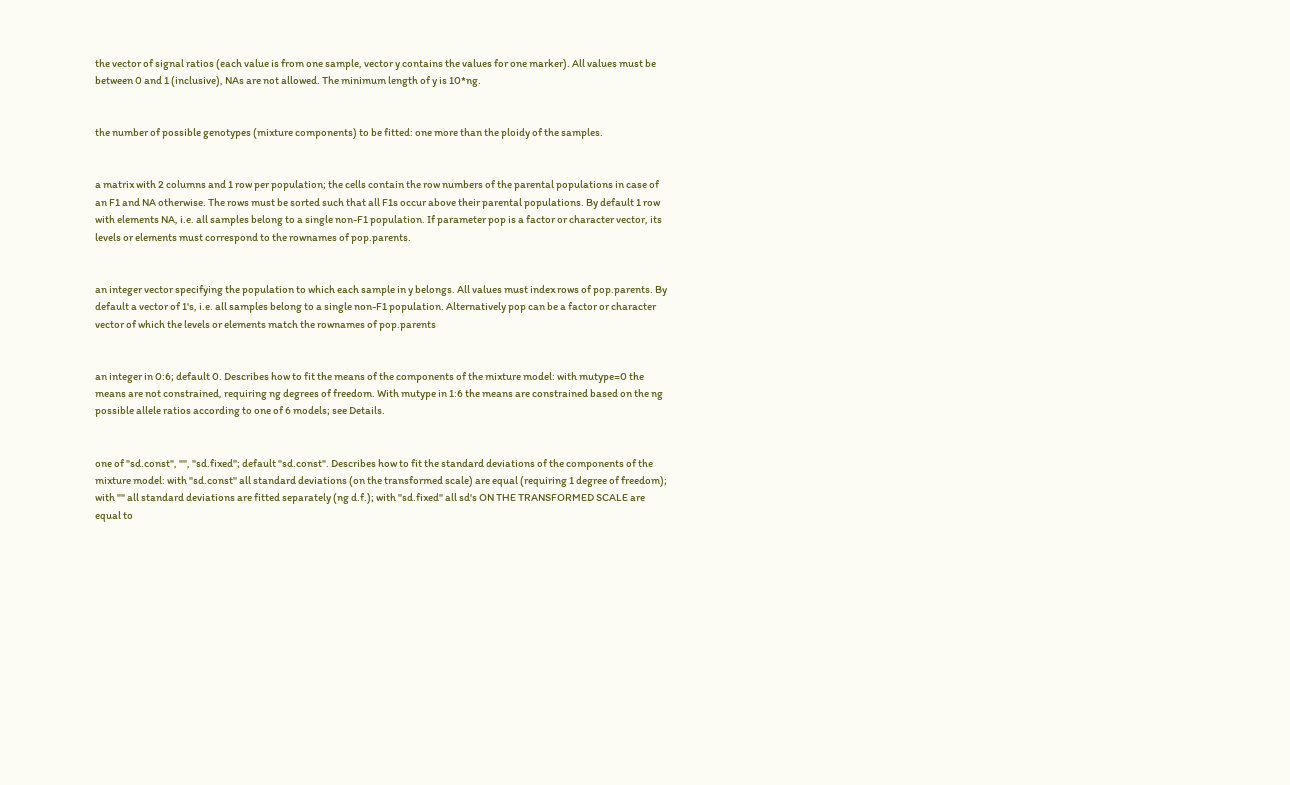the vector of signal ratios (each value is from one sample, vector y contains the values for one marker). All values must be between 0 and 1 (inclusive), NAs are not allowed. The minimum length of y is 10*ng.


the number of possible genotypes (mixture components) to be fitted: one more than the ploidy of the samples.


a matrix with 2 columns and 1 row per population; the cells contain the row numbers of the parental populations in case of an F1 and NA otherwise. The rows must be sorted such that all F1s occur above their parental populations. By default 1 row with elements NA, i.e. all samples belong to a single non-F1 population. If parameter pop is a factor or character vector, its levels or elements must correspond to the rownames of pop.parents.


an integer vector specifying the population to which each sample in y belongs. All values must index rows of pop.parents. By default a vector of 1's, i.e. all samples belong to a single non-F1 population. Alternatively pop can be a factor or character vector of which the levels or elements match the rownames of pop.parents


an integer in 0:6; default 0. Describes how to fit the means of the components of the mixture model: with mutype=0 the means are not constrained, requiring ng degrees of freedom. With mutype in 1:6 the means are constrained based on the ng possible allele ratios according to one of 6 models; see Details.


one of "sd.const", "", "sd.fixed"; default "sd.const". Describes how to fit the standard deviations of the components of the mixture model: with "sd.const" all standard deviations (on the transformed scale) are equal (requiring 1 degree of freedom); with "" all standard deviations are fitted separately (ng d.f.); with "sd.fixed" all sd's ON THE TRANSFORMED SCALE are equal to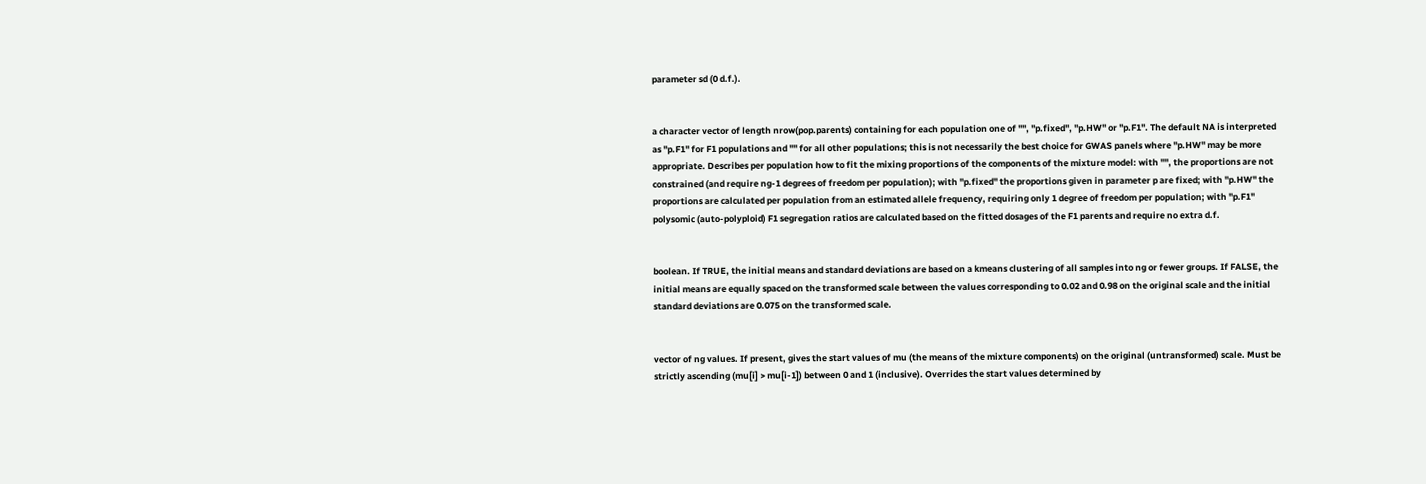parameter sd (0 d.f.).


a character vector of length nrow(pop.parents) containing for each population one of "", "p.fixed", "p.HW" or "p.F1". The default NA is interpreted as "p.F1" for F1 populations and "" for all other populations; this is not necessarily the best choice for GWAS panels where "p.HW" may be more appropriate. Describes per population how to fit the mixing proportions of the components of the mixture model: with "", the proportions are not constrained (and require ng-1 degrees of freedom per population); with "p.fixed" the proportions given in parameter p are fixed; with "p.HW" the proportions are calculated per population from an estimated allele frequency, requiring only 1 degree of freedom per population; with "p.F1" polysomic (auto-polyploid) F1 segregation ratios are calculated based on the fitted dosages of the F1 parents and require no extra d.f.


boolean. If TRUE, the initial means and standard deviations are based on a kmeans clustering of all samples into ng or fewer groups. If FALSE, the initial means are equally spaced on the transformed scale between the values corresponding to 0.02 and 0.98 on the original scale and the initial standard deviations are 0.075 on the transformed scale.


vector of ng values. If present, gives the start values of mu (the means of the mixture components) on the original (untransformed) scale. Must be strictly ascending (mu[i] > mu[i-1]) between 0 and 1 (inclusive). Overrides the start values determined by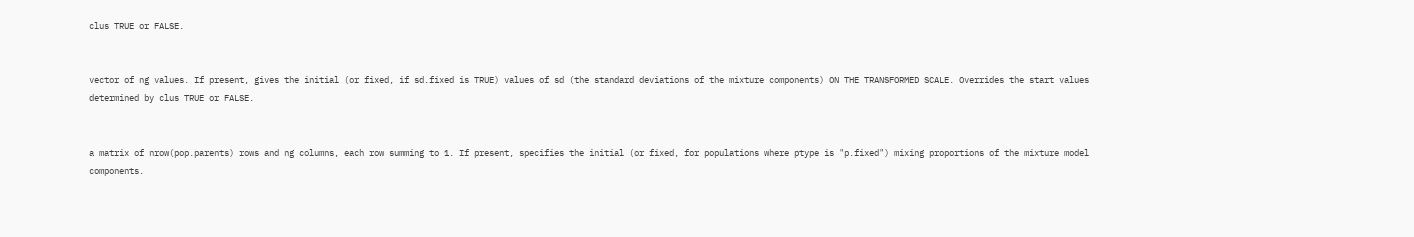clus TRUE or FALSE.


vector of ng values. If present, gives the initial (or fixed, if sd.fixed is TRUE) values of sd (the standard deviations of the mixture components) ON THE TRANSFORMED SCALE. Overrides the start values determined by clus TRUE or FALSE.


a matrix of nrow(pop.parents) rows and ng columns, each row summing to 1. If present, specifies the initial (or fixed, for populations where ptype is "p.fixed") mixing proportions of the mixture model components.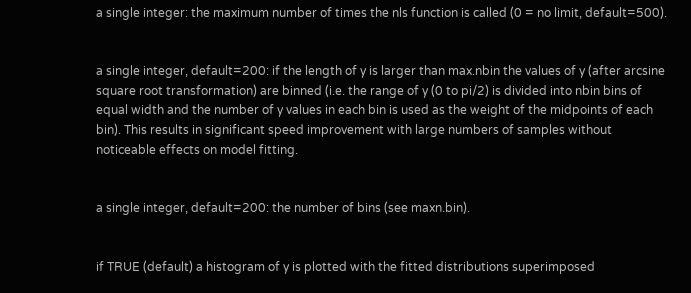a single integer: the maximum number of times the nls function is called (0 = no limit, default=500).


a single integer, default=200: if the length of y is larger than max.nbin the values of y (after arcsine square root transformation) are binned (i.e. the range of y (0 to pi/2) is divided into nbin bins of equal width and the number of y values in each bin is used as the weight of the midpoints of each bin). This results in significant speed improvement with large numbers of samples without noticeable effects on model fitting.


a single integer, default=200: the number of bins (see maxn.bin).


if TRUE (default) a histogram of y is plotted with the fitted distributions superimposed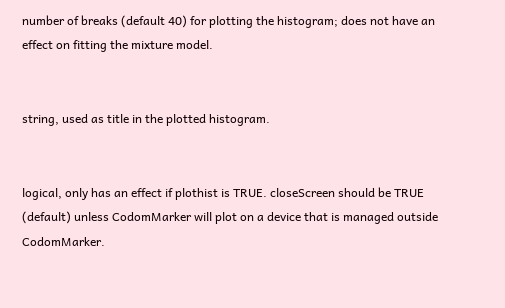number of breaks (default 40) for plotting the histogram; does not have an effect on fitting the mixture model.


string, used as title in the plotted histogram.


logical, only has an effect if plothist is TRUE. closeScreen should be TRUE (default) unless CodomMarker will plot on a device that is managed outside CodomMarker.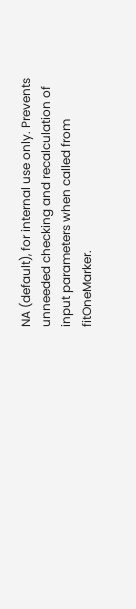NA (default), for internal use only. Prevents unneeded checking and recalculation of input parameters when called from fitOneMarker.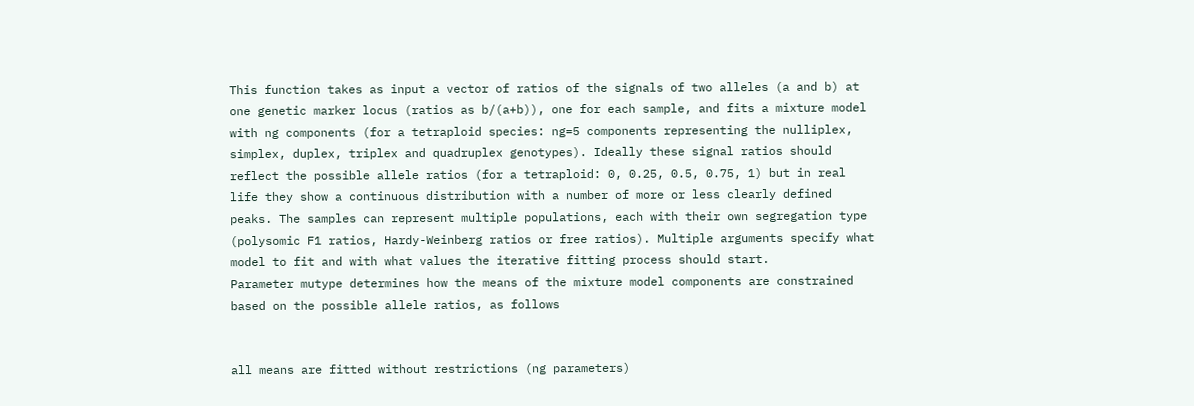This function takes as input a vector of ratios of the signals of two alleles (a and b) at one genetic marker locus (ratios as b/(a+b)), one for each sample, and fits a mixture model with ng components (for a tetraploid species: ng=5 components representing the nulliplex, simplex, duplex, triplex and quadruplex genotypes). Ideally these signal ratios should reflect the possible allele ratios (for a tetraploid: 0, 0.25, 0.5, 0.75, 1) but in real life they show a continuous distribution with a number of more or less clearly defined peaks. The samples can represent multiple populations, each with their own segregation type (polysomic F1 ratios, Hardy-Weinberg ratios or free ratios). Multiple arguments specify what model to fit and with what values the iterative fitting process should start.
Parameter mutype determines how the means of the mixture model components are constrained based on the possible allele ratios, as follows


all means are fitted without restrictions (ng parameters)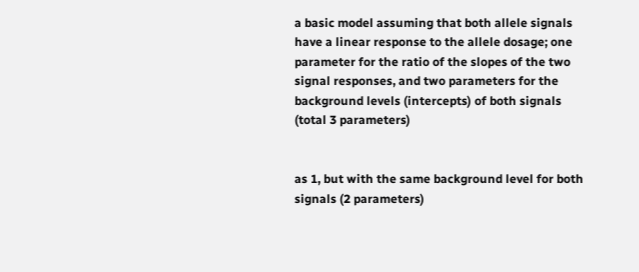a basic model assuming that both allele signals have a linear response to the allele dosage; one parameter for the ratio of the slopes of the two signal responses, and two parameters for the background levels (intercepts) of both signals (total 3 parameters)


as 1, but with the same background level for both signals (2 parameters)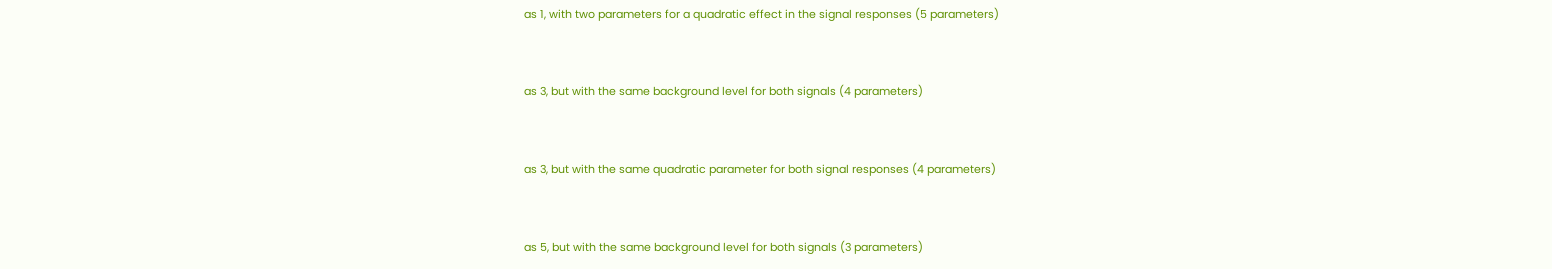as 1, with two parameters for a quadratic effect in the signal responses (5 parameters)


as 3, but with the same background level for both signals (4 parameters)


as 3, but with the same quadratic parameter for both signal responses (4 parameters)


as 5, but with the same background level for both signals (3 parameters)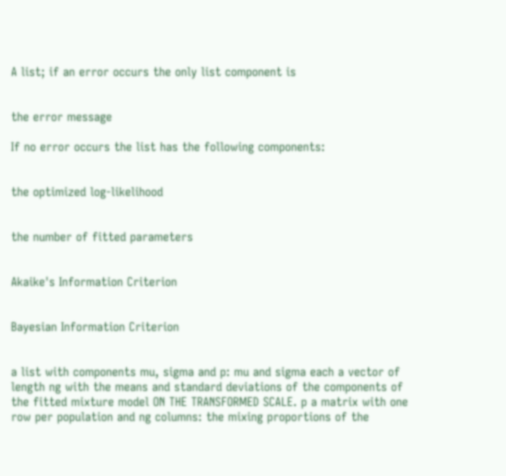A list; if an error occurs the only list component is


the error message

If no error occurs the list has the following components:


the optimized log-likelihood


the number of fitted parameters


Akaike's Information Criterion


Bayesian Information Criterion


a list with components mu, sigma and p: mu and sigma each a vector of length ng with the means and standard deviations of the components of the fitted mixture model ON THE TRANSFORMED SCALE. p a matrix with one row per population and ng columns: the mixing proportions of the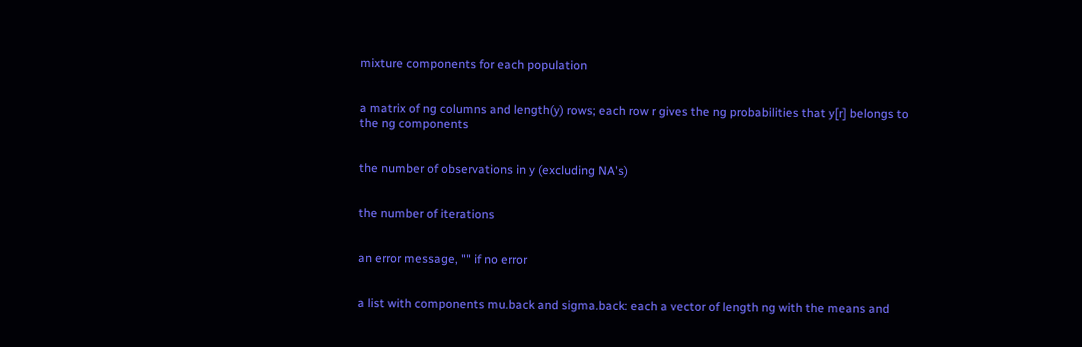mixture components for each population


a matrix of ng columns and length(y) rows; each row r gives the ng probabilities that y[r] belongs to the ng components


the number of observations in y (excluding NA's)


the number of iterations


an error message, "" if no error


a list with components mu.back and sigma.back: each a vector of length ng with the means and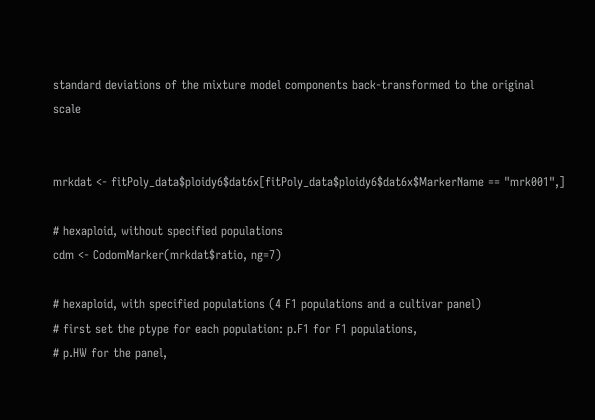standard deviations of the mixture model components back-transformed to the original scale


mrkdat <- fitPoly_data$ploidy6$dat6x[fitPoly_data$ploidy6$dat6x$MarkerName == "mrk001",]

# hexaploid, without specified populations
cdm <- CodomMarker(mrkdat$ratio, ng=7)

# hexaploid, with specified populations (4 F1 populations and a cultivar panel)
# first set the ptype for each population: p.F1 for F1 populations,
# p.HW for the panel,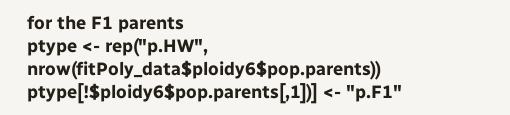for the F1 parents
ptype <- rep("p.HW", nrow(fitPoly_data$ploidy6$pop.parents))
ptype[!$ploidy6$pop.parents[,1])] <- "p.F1"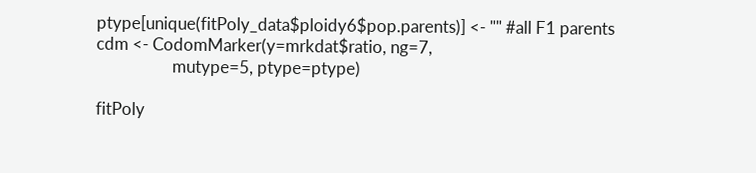ptype[unique(fitPoly_data$ploidy6$pop.parents)] <- "" #all F1 parents
cdm <- CodomMarker(y=mrkdat$ratio, ng=7,
                   mutype=5, ptype=ptype)

fitPoly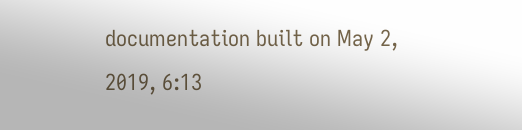documentation built on May 2, 2019, 6:13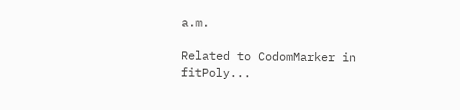a.m.

Related to CodomMarker in fitPoly...